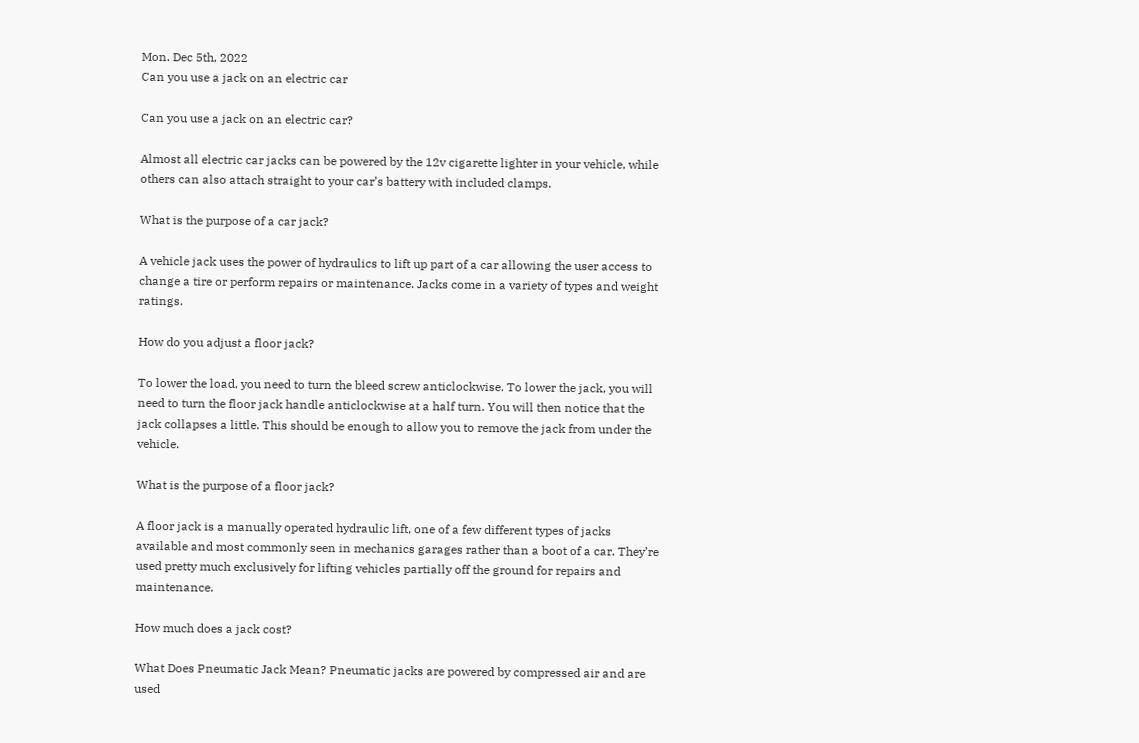Mon. Dec 5th, 2022
Can you use a jack on an electric car

Can you use a jack on an electric car?

Almost all electric car jacks can be powered by the 12v cigarette lighter in your vehicle, while others can also attach straight to your car’s battery with included clamps.

What is the purpose of a car jack?

A vehicle jack uses the power of hydraulics to lift up part of a car allowing the user access to change a tire or perform repairs or maintenance. Jacks come in a variety of types and weight ratings.

How do you adjust a floor jack?

To lower the load, you need to turn the bleed screw anticlockwise. To lower the jack, you will need to turn the floor jack handle anticlockwise at a half turn. You will then notice that the jack collapses a little. This should be enough to allow you to remove the jack from under the vehicle.

What is the purpose of a floor jack?

A floor jack is a manually operated hydraulic lift, one of a few different types of jacks available and most commonly seen in mechanics garages rather than a boot of a car. They’re used pretty much exclusively for lifting vehicles partially off the ground for repairs and maintenance.

How much does a jack cost?

What Does Pneumatic Jack Mean? Pneumatic jacks are powered by compressed air and are used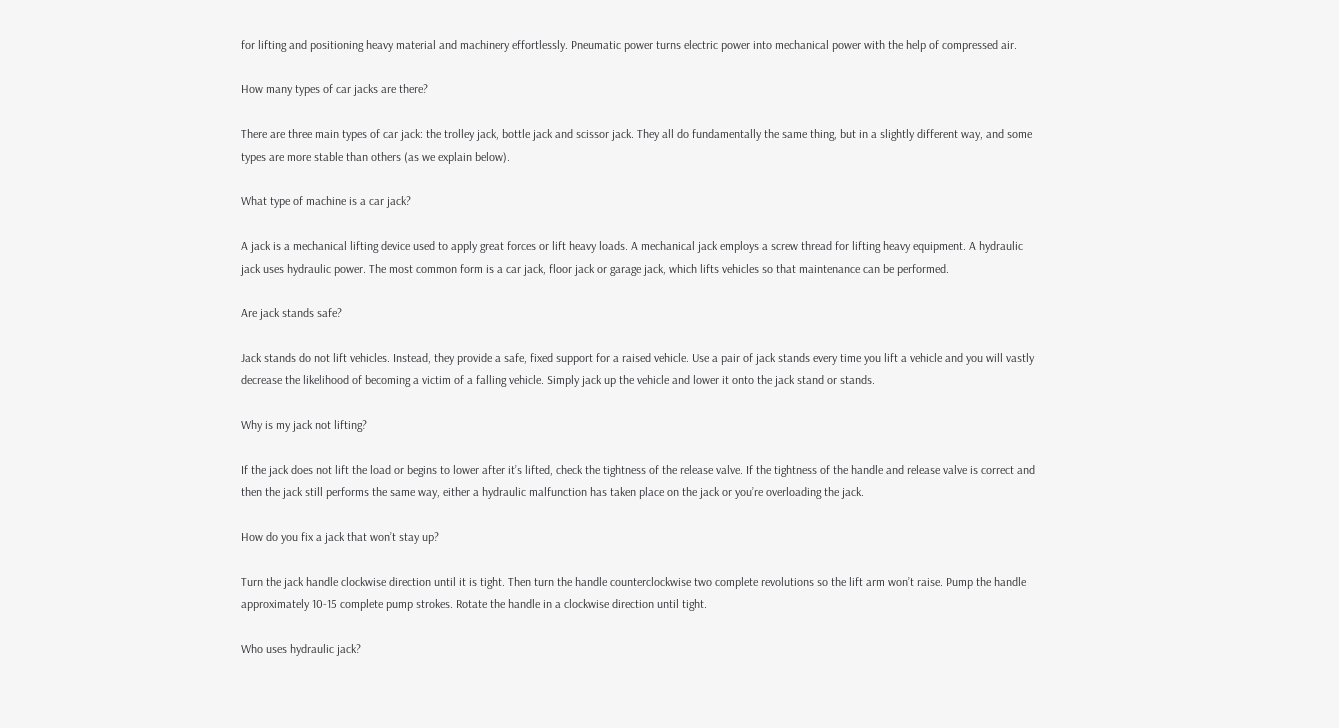for lifting and positioning heavy material and machinery effortlessly. Pneumatic power turns electric power into mechanical power with the help of compressed air.

How many types of car jacks are there?

There are three main types of car jack: the trolley jack, bottle jack and scissor jack. They all do fundamentally the same thing, but in a slightly different way, and some types are more stable than others (as we explain below).

What type of machine is a car jack?

A jack is a mechanical lifting device used to apply great forces or lift heavy loads. A mechanical jack employs a screw thread for lifting heavy equipment. A hydraulic jack uses hydraulic power. The most common form is a car jack, floor jack or garage jack, which lifts vehicles so that maintenance can be performed.

Are jack stands safe?

Jack stands do not lift vehicles. Instead, they provide a safe, fixed support for a raised vehicle. Use a pair of jack stands every time you lift a vehicle and you will vastly decrease the likelihood of becoming a victim of a falling vehicle. Simply jack up the vehicle and lower it onto the jack stand or stands.

Why is my jack not lifting?

If the jack does not lift the load or begins to lower after it’s lifted, check the tightness of the release valve. If the tightness of the handle and release valve is correct and then the jack still performs the same way, either a hydraulic malfunction has taken place on the jack or you’re overloading the jack.

How do you fix a jack that won’t stay up?

Turn the jack handle clockwise direction until it is tight. Then turn the handle counterclockwise two complete revolutions so the lift arm won’t raise. Pump the handle approximately 10-15 complete pump strokes. Rotate the handle in a clockwise direction until tight.

Who uses hydraulic jack?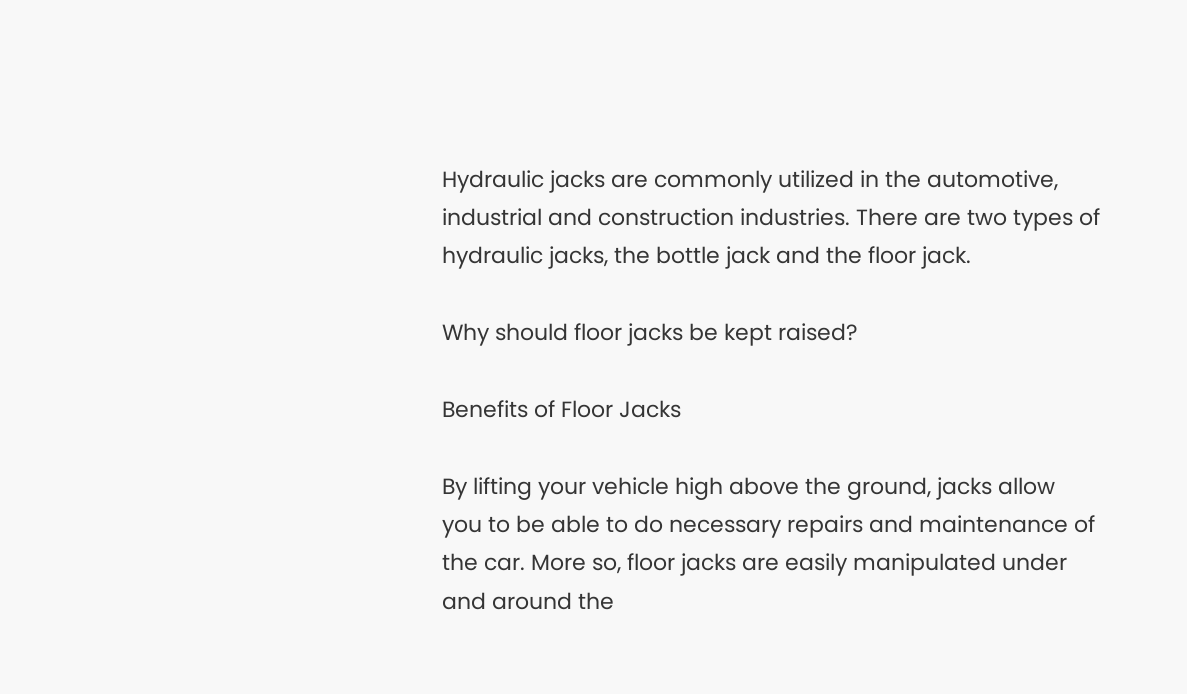Hydraulic jacks are commonly utilized in the automotive, industrial and construction industries. There are two types of hydraulic jacks, the bottle jack and the floor jack.

Why should floor jacks be kept raised?

Benefits of Floor Jacks

By lifting your vehicle high above the ground, jacks allow you to be able to do necessary repairs and maintenance of the car. More so, floor jacks are easily manipulated under and around the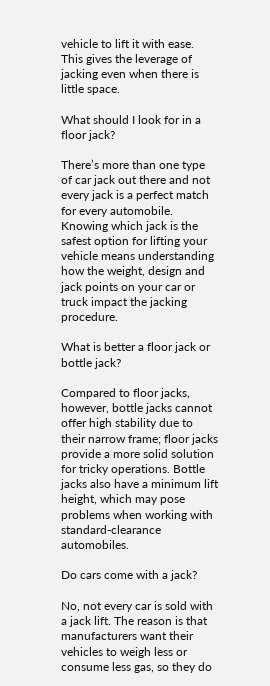vehicle to lift it with ease. This gives the leverage of jacking even when there is little space.

What should I look for in a floor jack?

There’s more than one type of car jack out there and not every jack is a perfect match for every automobile. Knowing which jack is the safest option for lifting your vehicle means understanding how the weight, design and jack points on your car or truck impact the jacking procedure.

What is better a floor jack or bottle jack?

Compared to floor jacks, however, bottle jacks cannot offer high stability due to their narrow frame; floor jacks provide a more solid solution for tricky operations. Bottle jacks also have a minimum lift height, which may pose problems when working with standard-clearance automobiles.

Do cars come with a jack?

No, not every car is sold with a jack lift. The reason is that manufacturers want their vehicles to weigh less or consume less gas, so they do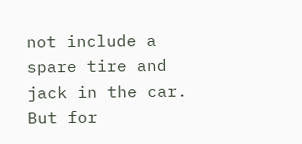not include a spare tire and jack in the car. But for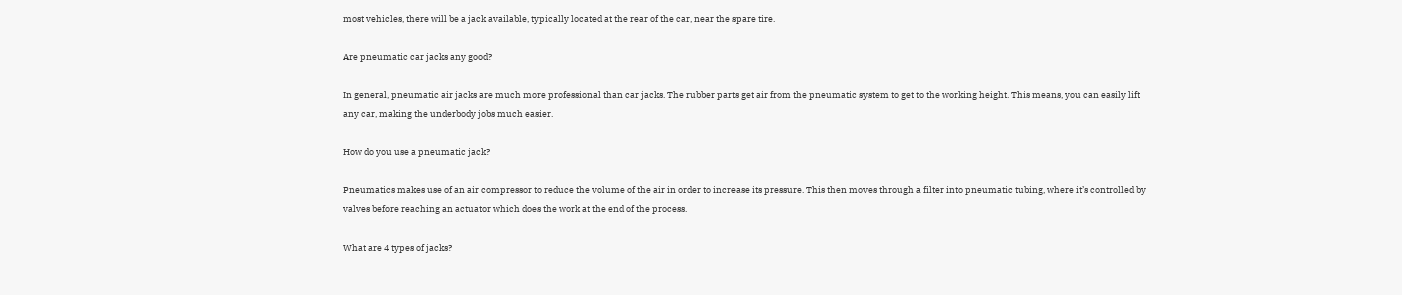most vehicles, there will be a jack available, typically located at the rear of the car, near the spare tire.

Are pneumatic car jacks any good?

In general, pneumatic air jacks are much more professional than car jacks. The rubber parts get air from the pneumatic system to get to the working height. This means, you can easily lift any car, making the underbody jobs much easier.

How do you use a pneumatic jack?

Pneumatics makes use of an air compressor to reduce the volume of the air in order to increase its pressure. This then moves through a filter into pneumatic tubing, where it’s controlled by valves before reaching an actuator which does the work at the end of the process.

What are 4 types of jacks?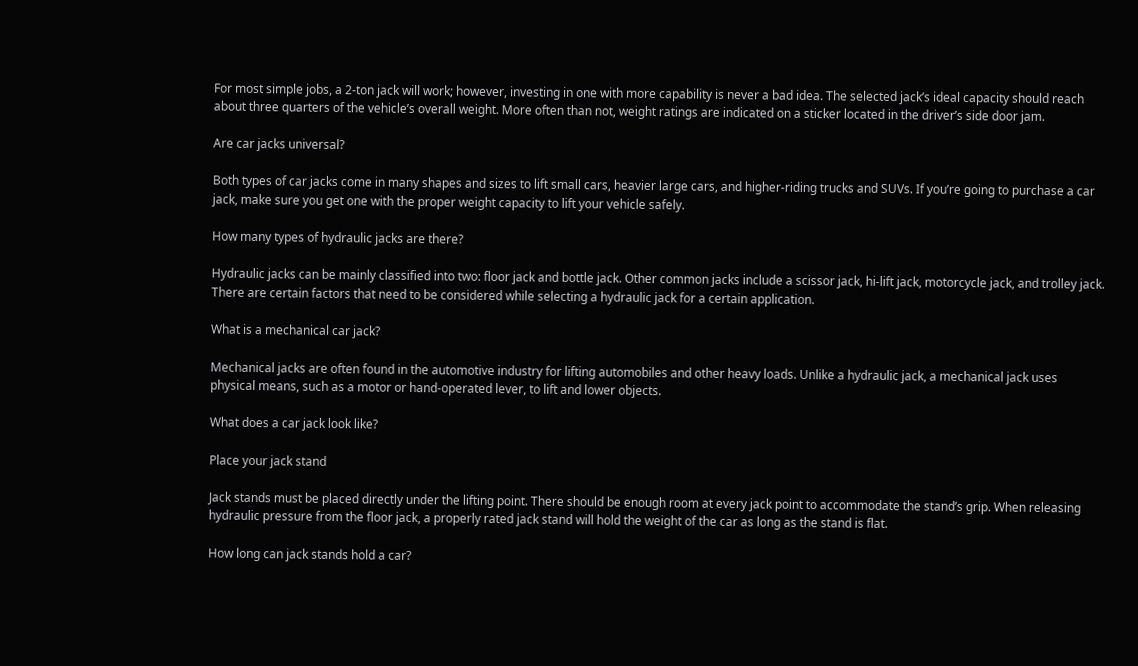For most simple jobs, a 2-ton jack will work; however, investing in one with more capability is never a bad idea. The selected jack’s ideal capacity should reach about three quarters of the vehicle’s overall weight. More often than not, weight ratings are indicated on a sticker located in the driver’s side door jam.

Are car jacks universal?

Both types of car jacks come in many shapes and sizes to lift small cars, heavier large cars, and higher-riding trucks and SUVs. If you’re going to purchase a car jack, make sure you get one with the proper weight capacity to lift your vehicle safely.

How many types of hydraulic jacks are there?

Hydraulic jacks can be mainly classified into two: floor jack and bottle jack. Other common jacks include a scissor jack, hi-lift jack, motorcycle jack, and trolley jack. There are certain factors that need to be considered while selecting a hydraulic jack for a certain application.

What is a mechanical car jack?

Mechanical jacks are often found in the automotive industry for lifting automobiles and other heavy loads. Unlike a hydraulic jack, a mechanical jack uses physical means, such as a motor or hand-operated lever, to lift and lower objects.

What does a car jack look like?

Place your jack stand

Jack stands must be placed directly under the lifting point. There should be enough room at every jack point to accommodate the stand’s grip. When releasing hydraulic pressure from the floor jack, a properly rated jack stand will hold the weight of the car as long as the stand is flat.

How long can jack stands hold a car?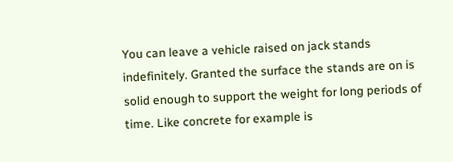You can leave a vehicle raised on jack stands indefinitely. Granted the surface the stands are on is solid enough to support the weight for long periods of time. Like concrete for example is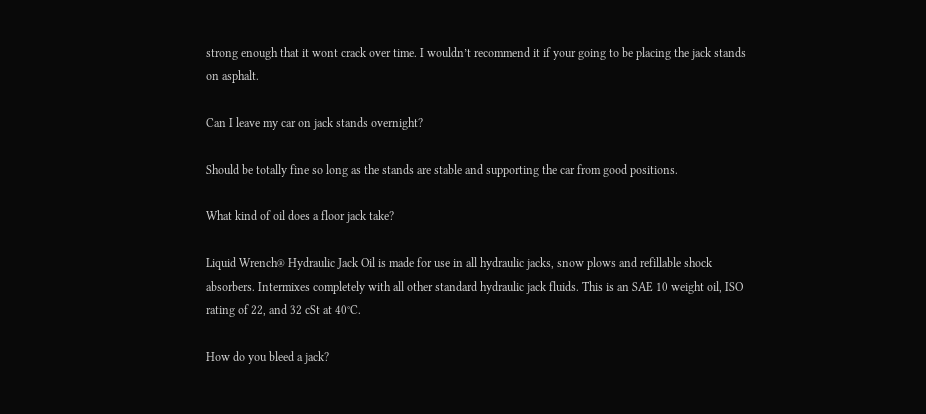strong enough that it wont crack over time. I wouldn’t recommend it if your going to be placing the jack stands on asphalt.

Can I leave my car on jack stands overnight?

Should be totally fine so long as the stands are stable and supporting the car from good positions.

What kind of oil does a floor jack take?

Liquid Wrench® Hydraulic Jack Oil is made for use in all hydraulic jacks, snow plows and refillable shock absorbers. Intermixes completely with all other standard hydraulic jack fluids. This is an SAE 10 weight oil, ISO rating of 22, and 32 cSt at 40°C.

How do you bleed a jack?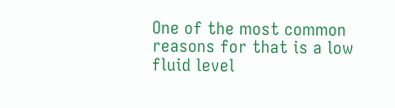One of the most common reasons for that is a low fluid level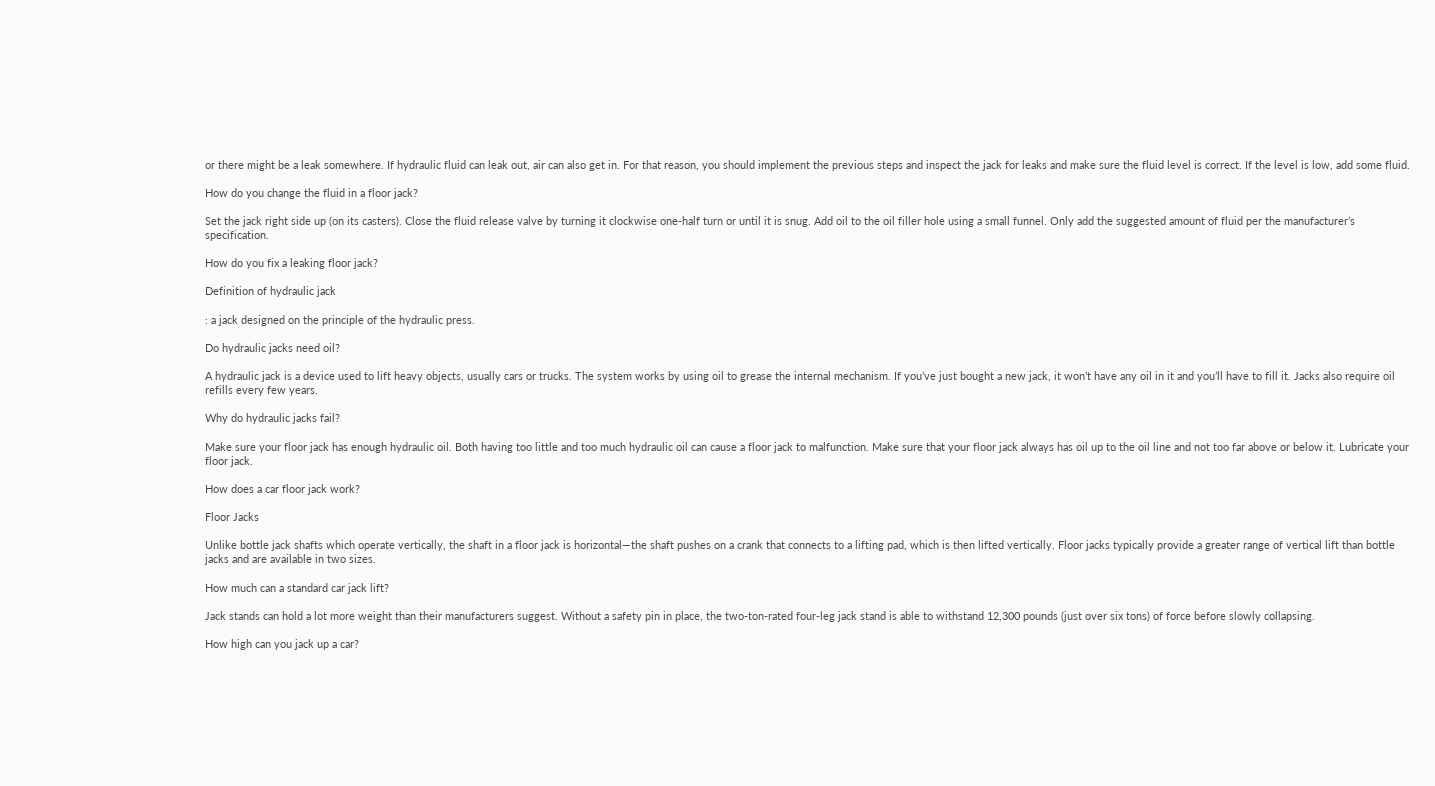or there might be a leak somewhere. If hydraulic fluid can leak out, air can also get in. For that reason, you should implement the previous steps and inspect the jack for leaks and make sure the fluid level is correct. If the level is low, add some fluid.

How do you change the fluid in a floor jack?

Set the jack right side up (on its casters). Close the fluid release valve by turning it clockwise one-half turn or until it is snug. Add oil to the oil filler hole using a small funnel. Only add the suggested amount of fluid per the manufacturer’s specification.

How do you fix a leaking floor jack?

Definition of hydraulic jack

: a jack designed on the principle of the hydraulic press.

Do hydraulic jacks need oil?

A hydraulic jack is a device used to lift heavy objects, usually cars or trucks. The system works by using oil to grease the internal mechanism. If you’ve just bought a new jack, it won’t have any oil in it and you’ll have to fill it. Jacks also require oil refills every few years.

Why do hydraulic jacks fail?

Make sure your floor jack has enough hydraulic oil. Both having too little and too much hydraulic oil can cause a floor jack to malfunction. Make sure that your floor jack always has oil up to the oil line and not too far above or below it. Lubricate your floor jack.

How does a car floor jack work?

Floor Jacks

Unlike bottle jack shafts which operate vertically, the shaft in a floor jack is horizontal—the shaft pushes on a crank that connects to a lifting pad, which is then lifted vertically. Floor jacks typically provide a greater range of vertical lift than bottle jacks and are available in two sizes.

How much can a standard car jack lift?

Jack stands can hold a lot more weight than their manufacturers suggest. Without a safety pin in place, the two-ton-rated four-leg jack stand is able to withstand 12,300 pounds (just over six tons) of force before slowly collapsing.

How high can you jack up a car?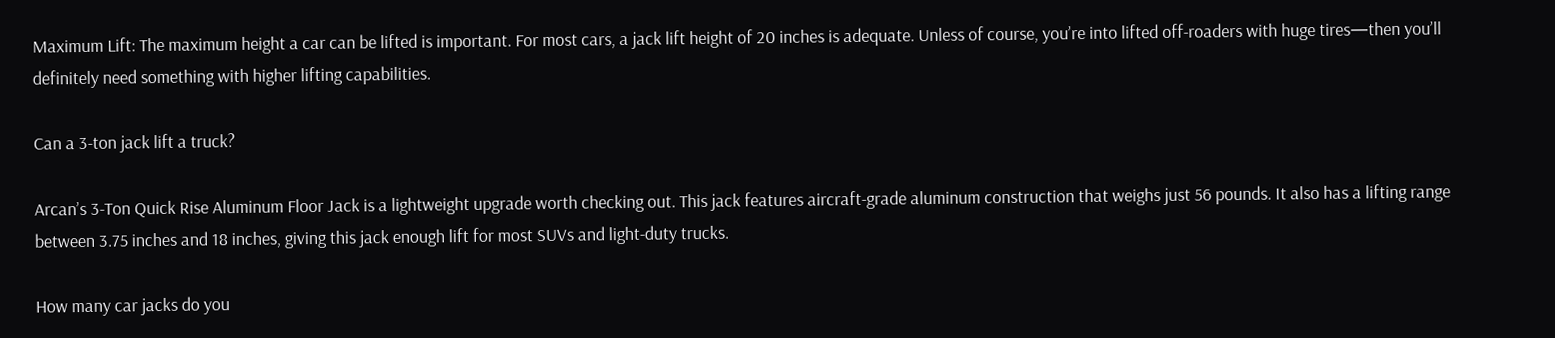Maximum Lift: The maximum height a car can be lifted is important. For most cars, a jack lift height of 20 inches is adequate. Unless of course, you’re into lifted off-roaders with huge tires—then you’ll definitely need something with higher lifting capabilities.

Can a 3-ton jack lift a truck?

Arcan’s 3-Ton Quick Rise Aluminum Floor Jack is a lightweight upgrade worth checking out. This jack features aircraft-grade aluminum construction that weighs just 56 pounds. It also has a lifting range between 3.75 inches and 18 inches, giving this jack enough lift for most SUVs and light-duty trucks.

How many car jacks do you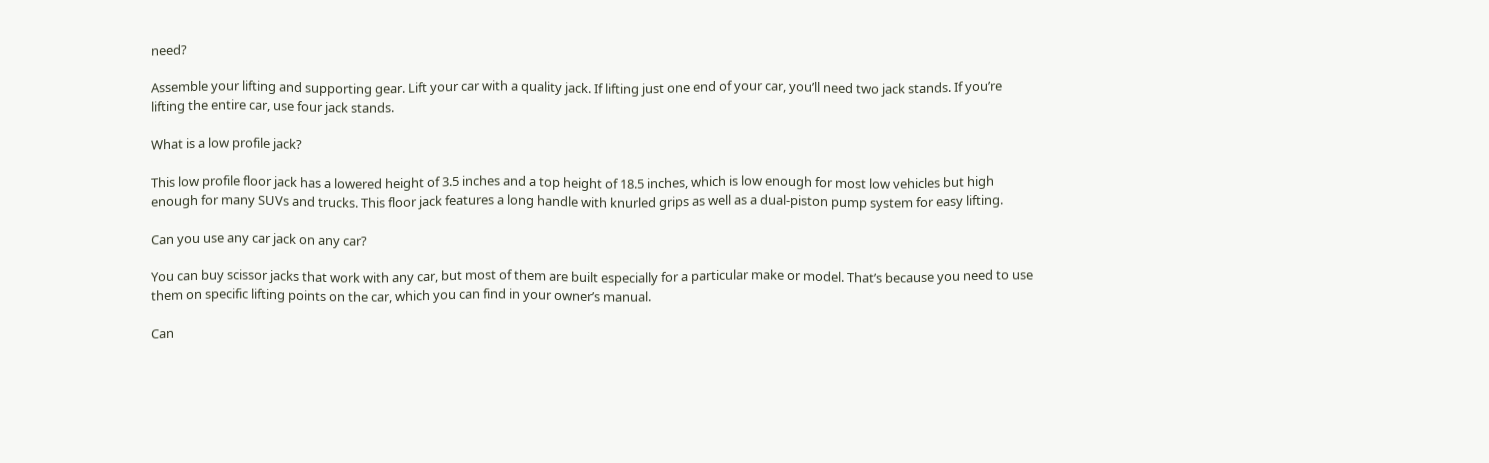need?

Assemble your lifting and supporting gear. Lift your car with a quality jack. If lifting just one end of your car, you’ll need two jack stands. If you’re lifting the entire car, use four jack stands.

What is a low profile jack?

This low profile floor jack has a lowered height of 3.5 inches and a top height of 18.5 inches, which is low enough for most low vehicles but high enough for many SUVs and trucks. This floor jack features a long handle with knurled grips as well as a dual-piston pump system for easy lifting.

Can you use any car jack on any car?

You can buy scissor jacks that work with any car, but most of them are built especially for a particular make or model. That’s because you need to use them on specific lifting points on the car, which you can find in your owner’s manual.

Can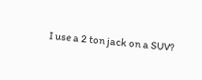I use a 2 ton jack on a SUV?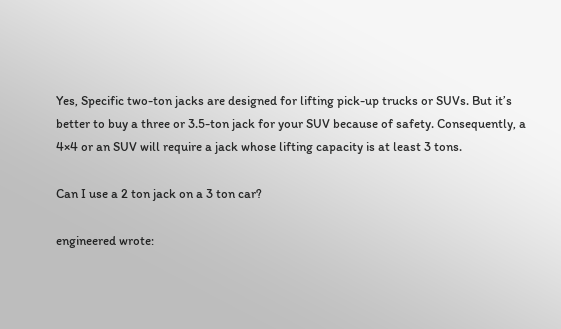Yes, Specific two-ton jacks are designed for lifting pick-up trucks or SUVs. But it’s better to buy a three or 3.5-ton jack for your SUV because of safety. Consequently, a 4×4 or an SUV will require a jack whose lifting capacity is at least 3 tons.

Can I use a 2 ton jack on a 3 ton car?

engineered wrote: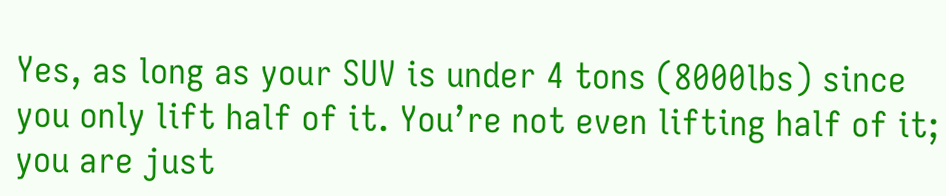Yes, as long as your SUV is under 4 tons (8000lbs) since you only lift half of it. You’re not even lifting half of it; you are just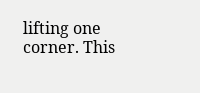lifting one corner. This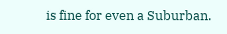is fine for even a Suburban.